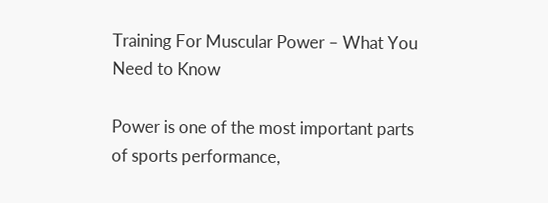Training For Muscular Power – What You Need to Know

Power is one of the most important parts of sports performance,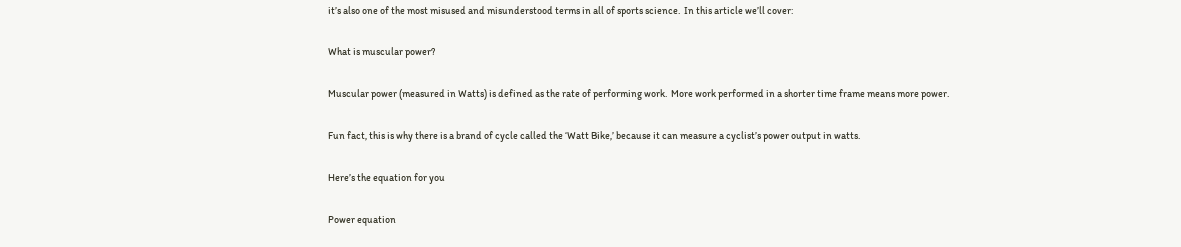it’s also one of the most misused and misunderstood terms in all of sports science.  In this article we’ll cover:

What is muscular power?

Muscular power (measured in Watts) is defined as the rate of performing work.  More work performed in a shorter time frame means more power.

Fun fact, this is why there is a brand of cycle called the ‘Watt Bike,’ because it can measure a cyclist’s power output in watts.

Here’s the equation for you

Power equation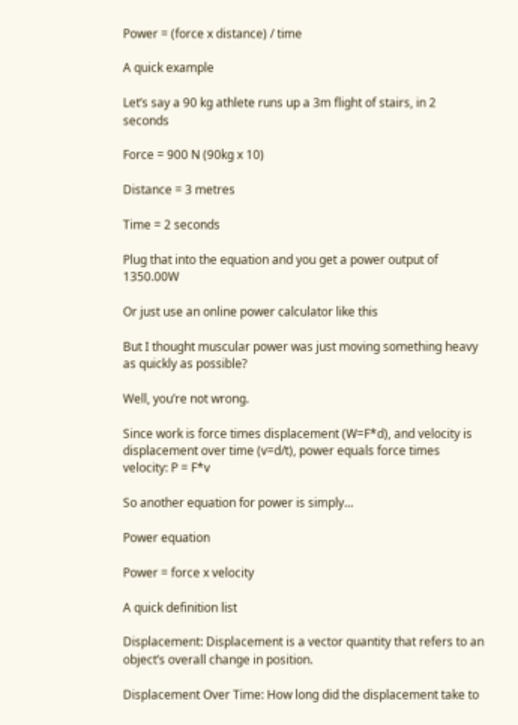Power = (force x distance) / time

A quick example

Let’s say a 90 kg athlete runs up a 3m flight of stairs, in 2 seconds

Force = 900 N (90kg x 10)

Distance = 3 metres

Time = 2 seconds

Plug that into the equation and you get a power output of 1350.00W

Or just use an online power calculator like this

But I thought muscular power was just moving something heavy as quickly as possible?

Well, you’re not wrong.

Since work is force times displacement (W=F*d), and velocity is displacement over time (v=d/t), power equals force times velocity: P = F*v

So another equation for power is simply…

Power equation

Power = force x velocity

A quick definition list

Displacement: Displacement is a vector quantity that refers to an object’s overall change in position.

Displacement Over Time: How long did the displacement take to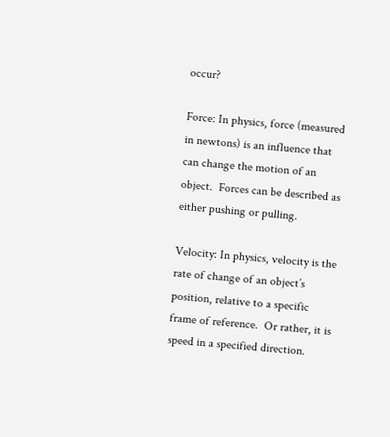occur?

Force: In physics, force (measured in newtons) is an influence that can change the motion of an object.  Forces can be described as either pushing or pulling.

Velocity: In physics, velocity is the rate of change of an object’s position, relative to a specific frame of reference.  Or rather, it is speed in a specified direction.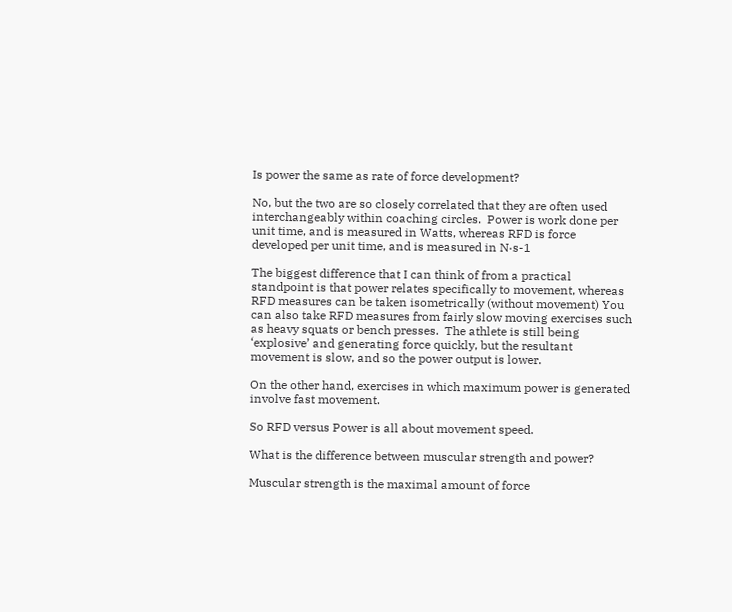Is power the same as rate of force development?

No, but the two are so closely correlated that they are often used interchangeably within coaching circles.  Power is work done per unit time, and is measured in Watts, whereas RFD is force developed per unit time, and is measured in N·s-1

The biggest difference that I can think of from a practical standpoint is that power relates specifically to movement, whereas RFD measures can be taken isometrically (without movement) You can also take RFD measures from fairly slow moving exercises such as heavy squats or bench presses.  The athlete is still being ‘explosive’ and generating force quickly, but the resultant movement is slow, and so the power output is lower.

On the other hand, exercises in which maximum power is generated involve fast movement.

So RFD versus Power is all about movement speed.

What is the difference between muscular strength and power?

Muscular strength is the maximal amount of force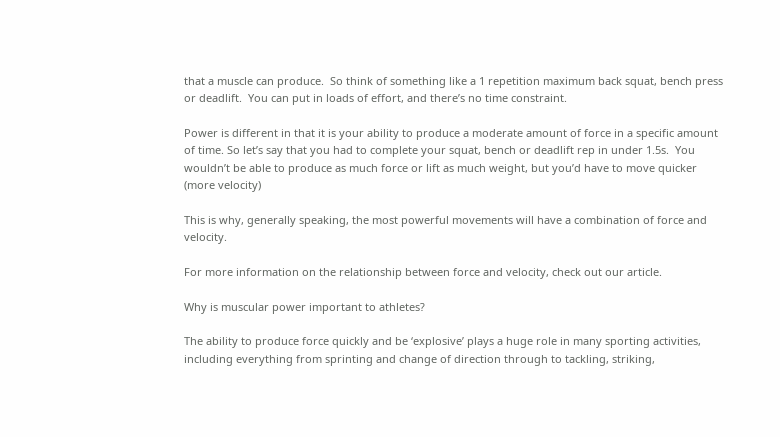that a muscle can produce.  So think of something like a 1 repetition maximum back squat, bench press or deadlift.  You can put in loads of effort, and there’s no time constraint.

Power is different in that it is your ability to produce a moderate amount of force in a specific amount of time. So let’s say that you had to complete your squat, bench or deadlift rep in under 1.5s.  You wouldn’t be able to produce as much force or lift as much weight, but you’d have to move quicker (more velocity)

This is why, generally speaking, the most powerful movements will have a combination of force and velocity.

For more information on the relationship between force and velocity, check out our article.

Why is muscular power important to athletes?

The ability to produce force quickly and be ‘explosive’ plays a huge role in many sporting activities, including everything from sprinting and change of direction through to tackling, striking,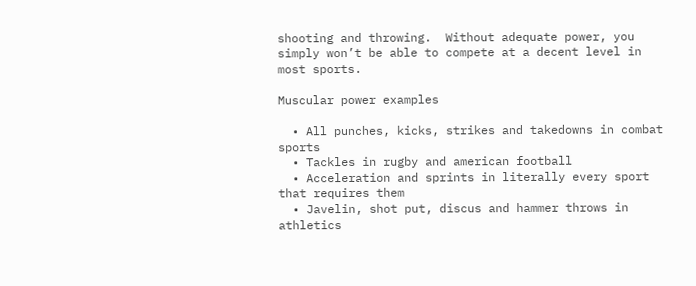shooting and throwing.  Without adequate power, you simply won’t be able to compete at a decent level in most sports.

Muscular power examples

  • All punches, kicks, strikes and takedowns in combat sports
  • Tackles in rugby and american football
  • Acceleration and sprints in literally every sport that requires them
  • Javelin, shot put, discus and hammer throws in athletics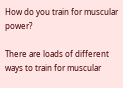How do you train for muscular power?

There are loads of different ways to train for muscular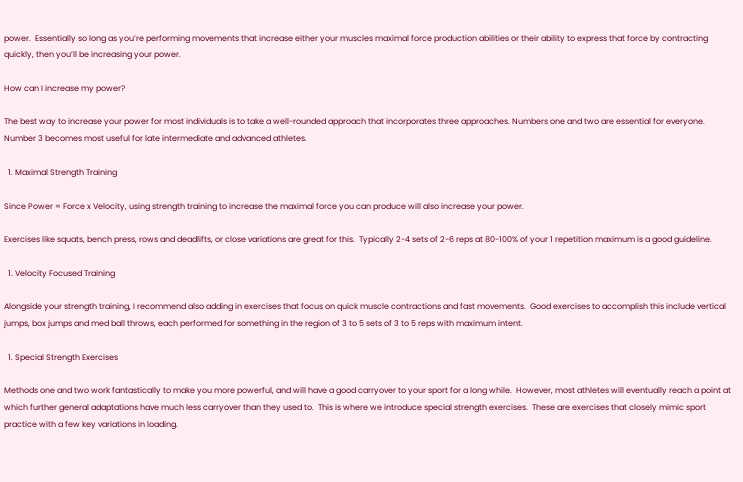power.  Essentially so long as you’re performing movements that increase either your muscles maximal force production abilities or their ability to express that force by contracting quickly, then you’ll be increasing your power.

How can I increase my power?

The best way to increase your power for most individuals is to take a well-rounded approach that incorporates three approaches. Numbers one and two are essential for everyone.  Number 3 becomes most useful for late intermediate and advanced athletes.

  1. Maximal Strength Training

Since Power = Force x Velocity, using strength training to increase the maximal force you can produce will also increase your power.

Exercises like squats, bench press, rows and deadlifts, or close variations are great for this.  Typically 2-4 sets of 2-6 reps at 80-100% of your 1 repetition maximum is a good guideline.

  1. Velocity Focused Training

Alongside your strength training, I recommend also adding in exercises that focus on quick muscle contractions and fast movements.  Good exercises to accomplish this include vertical jumps, box jumps and med ball throws, each performed for something in the region of 3 to 5 sets of 3 to 5 reps with maximum intent.

  1. Special Strength Exercises

Methods one and two work fantastically to make you more powerful, and will have a good carryover to your sport for a long while.  However, most athletes will eventually reach a point at which further general adaptations have much less carryover than they used to.  This is where we introduce special strength exercises.  These are exercises that closely mimic sport practice with a few key variations in loading.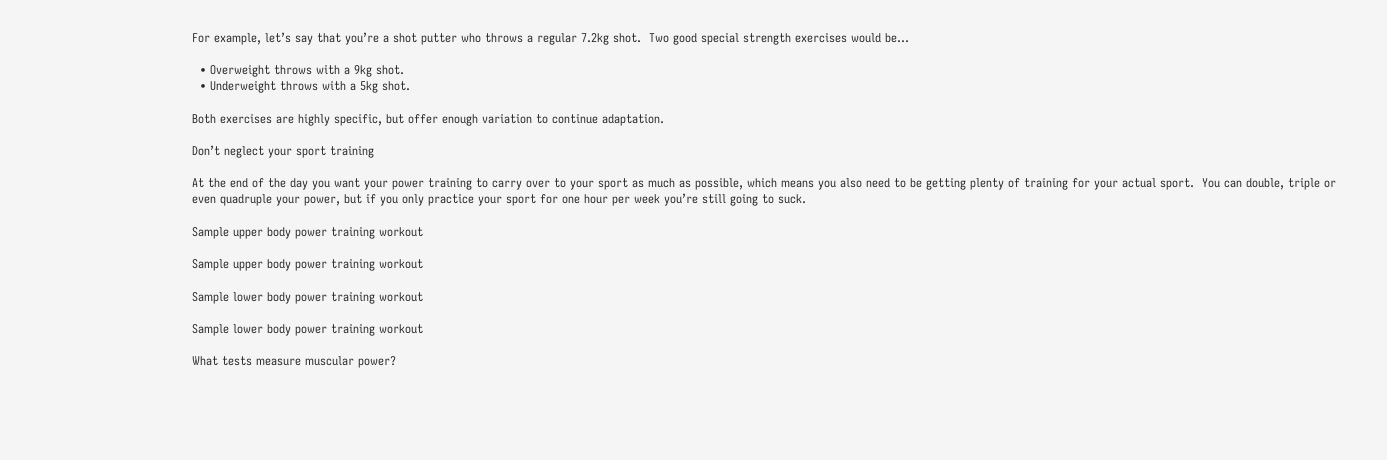For example, let’s say that you’re a shot putter who throws a regular 7.2kg shot.  Two good special strength exercises would be…

  • Overweight throws with a 9kg shot.
  • Underweight throws with a 5kg shot.

Both exercises are highly specific, but offer enough variation to continue adaptation.

Don’t neglect your sport training

At the end of the day you want your power training to carry over to your sport as much as possible, which means you also need to be getting plenty of training for your actual sport.  You can double, triple or even quadruple your power, but if you only practice your sport for one hour per week you’re still going to suck.

Sample upper body power training workout

Sample upper body power training workout

Sample lower body power training workout

Sample lower body power training workout

What tests measure muscular power?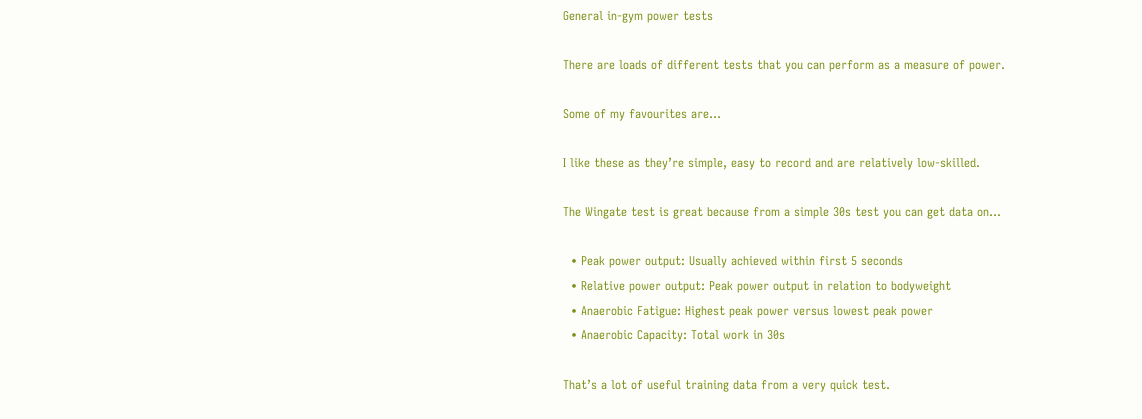General in-gym power tests

There are loads of different tests that you can perform as a measure of power.

Some of my favourites are…

I like these as they’re simple, easy to record and are relatively low-skilled.

The Wingate test is great because from a simple 30s test you can get data on…

  • Peak power output: Usually achieved within first 5 seconds
  • Relative power output: Peak power output in relation to bodyweight
  • Anaerobic Fatigue: Highest peak power versus lowest peak power
  • Anaerobic Capacity: Total work in 30s

That’s a lot of useful training data from a very quick test.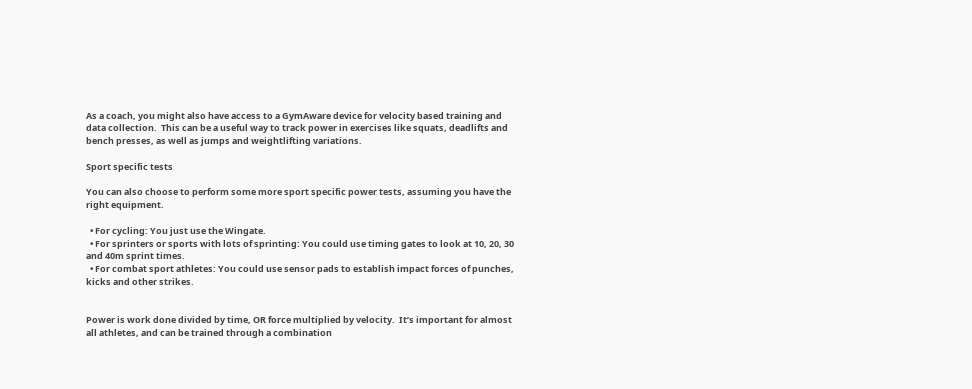As a coach, you might also have access to a GymAware device for velocity based training and data collection.  This can be a useful way to track power in exercises like squats, deadlifts and bench presses, as well as jumps and weightlifting variations.

Sport specific tests

You can also choose to perform some more sport specific power tests, assuming you have the right equipment.

  • For cycling: You just use the Wingate.
  • For sprinters or sports with lots of sprinting: You could use timing gates to look at 10, 20, 30 and 40m sprint times.
  • For combat sport athletes: You could use sensor pads to establish impact forces of punches, kicks and other strikes.


Power is work done divided by time, OR force multiplied by velocity.  It’s important for almost all athletes, and can be trained through a combination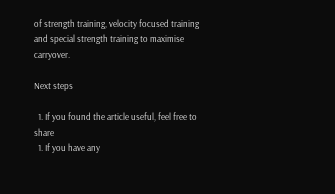of strength training, velocity focused training and special strength training to maximise carryover.

Next steps

  1. If you found the article useful, feel free to share
  1. If you have any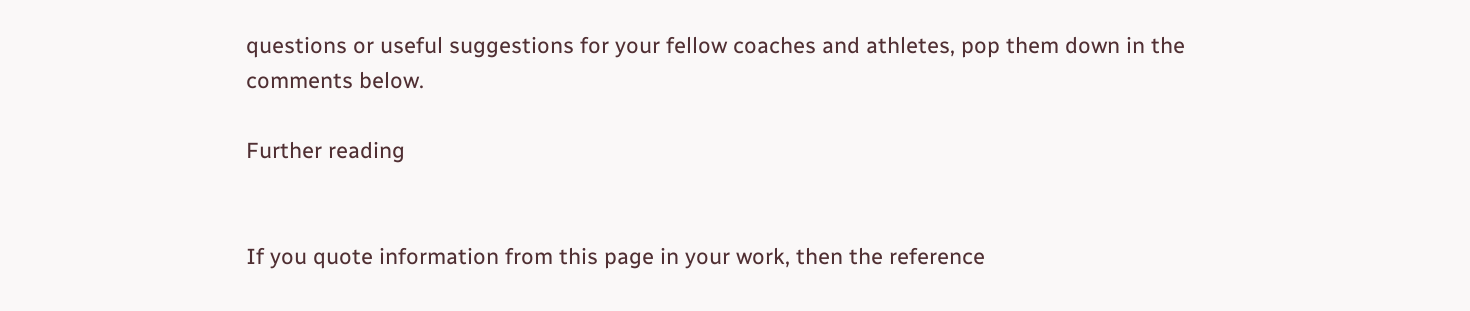questions or useful suggestions for your fellow coaches and athletes, pop them down in the comments below.

Further reading


If you quote information from this page in your work, then the reference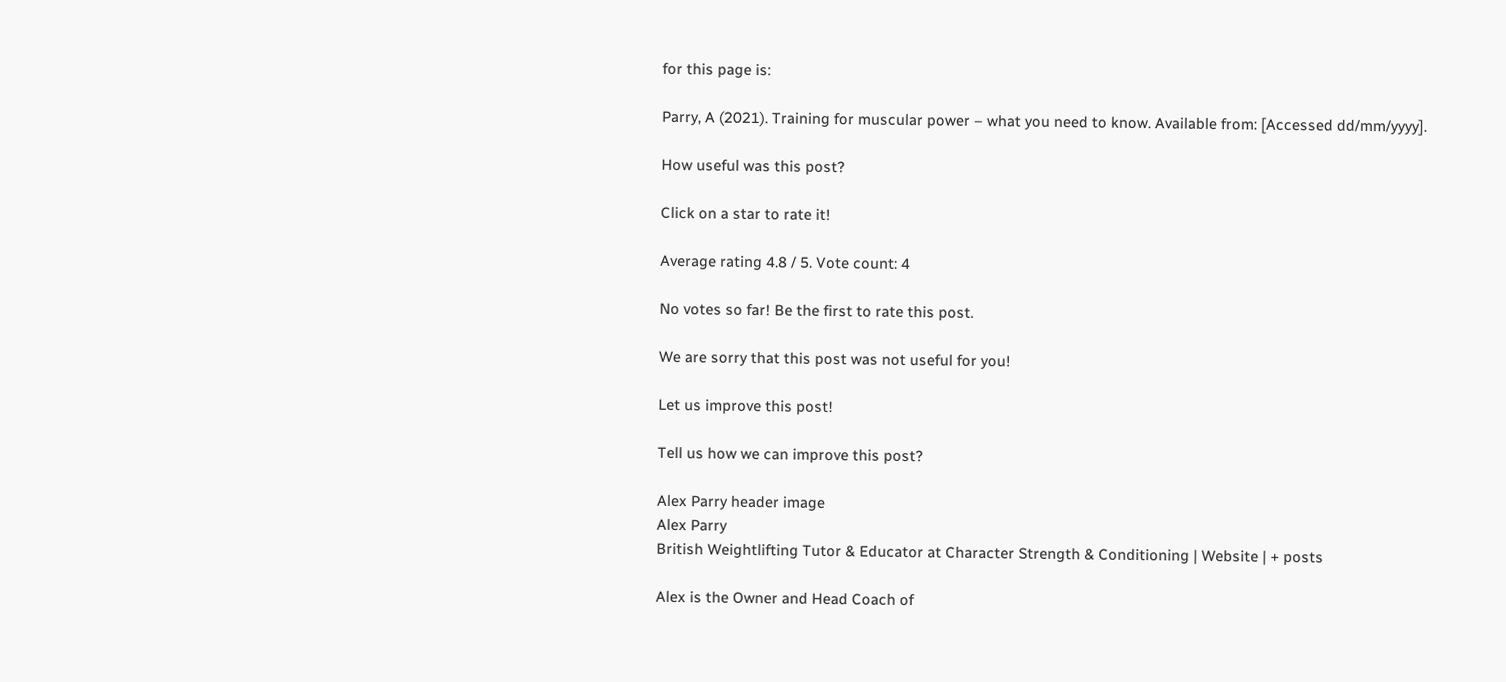for this page is:

Parry, A (2021). Training for muscular power – what you need to know. Available from: [Accessed dd/mm/yyyy].

How useful was this post?

Click on a star to rate it!

Average rating 4.8 / 5. Vote count: 4

No votes so far! Be the first to rate this post.

We are sorry that this post was not useful for you!

Let us improve this post!

Tell us how we can improve this post?

Alex Parry header image
Alex Parry
British Weightlifting Tutor & Educator at Character Strength & Conditioning | Website | + posts

Alex is the Owner and Head Coach of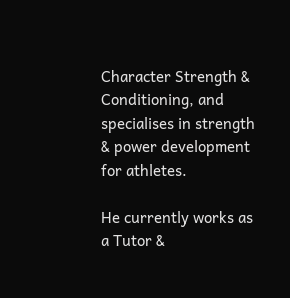Character Strength & Conditioning, and specialises in strength & power development for athletes.

He currently works as a Tutor &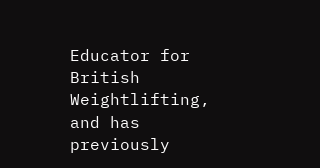Educator for British Weightlifting, and has previously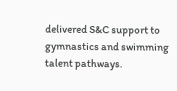delivered S&C support to gymnastics and swimming talent pathways.